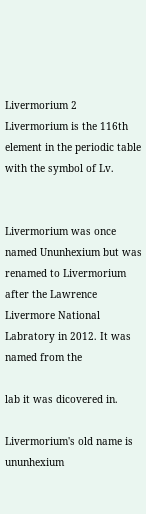Livermorium 2
Livermorium is the 116th element in the periodic table with the symbol of Lv.


Livermorium was once named Ununhexium but was renamed to Livermorium after the Lawrence Livermore National Labratory in 2012. It was named from the

lab it was dicovered in.

Livermorium's old name is ununhexium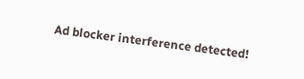Ad blocker interference detected!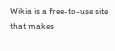Wikia is a free-to-use site that makes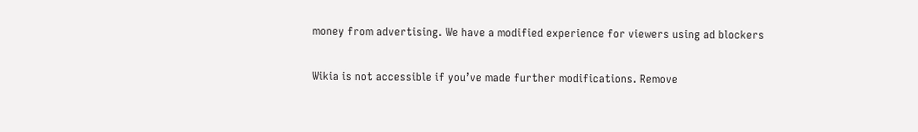money from advertising. We have a modified experience for viewers using ad blockers

Wikia is not accessible if you’ve made further modifications. Remove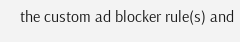the custom ad blocker rule(s) and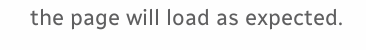the page will load as expected.